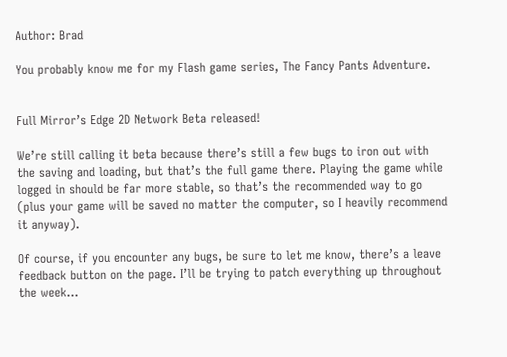Author: Brad

You probably know me for my Flash game series, The Fancy Pants Adventure.


Full Mirror’s Edge 2D Network Beta released!

We’re still calling it beta because there’s still a few bugs to iron out with the saving and loading, but that’s the full game there. Playing the game while logged in should be far more stable, so that’s the recommended way to go (plus your game will be saved no matter the computer, so I heavily recommend it anyway).

Of course, if you encounter any bugs, be sure to let me know, there’s a leave feedback button on the page. I’ll be trying to patch everything up throughout the week…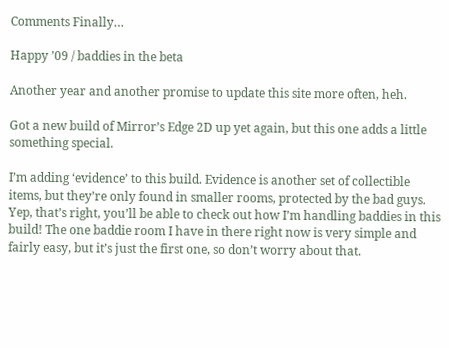Comments Finally…

Happy ’09 / baddies in the beta

Another year and another promise to update this site more often, heh.

Got a new build of Mirror’s Edge 2D up yet again, but this one adds a little something special.

I’m adding ‘evidence’ to this build. Evidence is another set of collectible items, but they’re only found in smaller rooms, protected by the bad guys. Yep, that’s right, you’ll be able to check out how I’m handling baddies in this build! The one baddie room I have in there right now is very simple and fairly easy, but it’s just the first one, so don’t worry about that.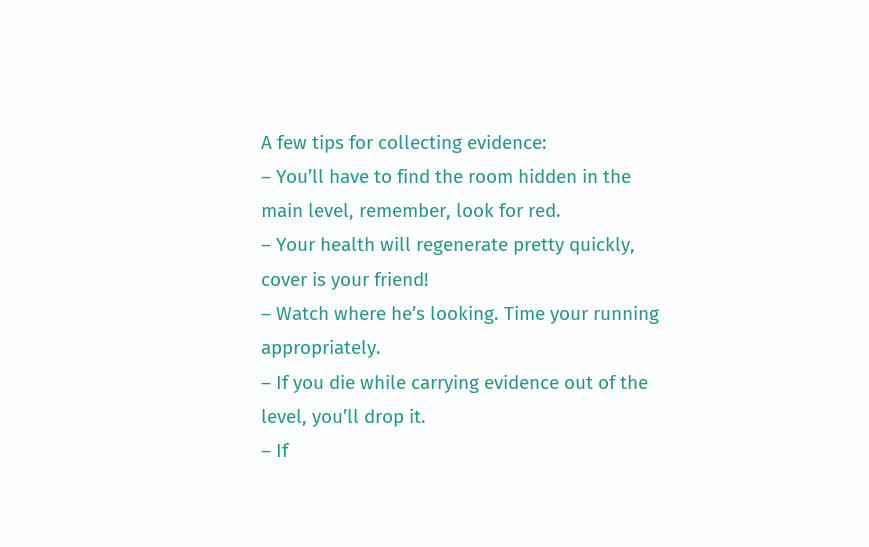A few tips for collecting evidence:
– You’ll have to find the room hidden in the main level, remember, look for red.
– Your health will regenerate pretty quickly, cover is your friend!
– Watch where he’s looking. Time your running appropriately.
– If you die while carrying evidence out of the level, you’ll drop it.
– If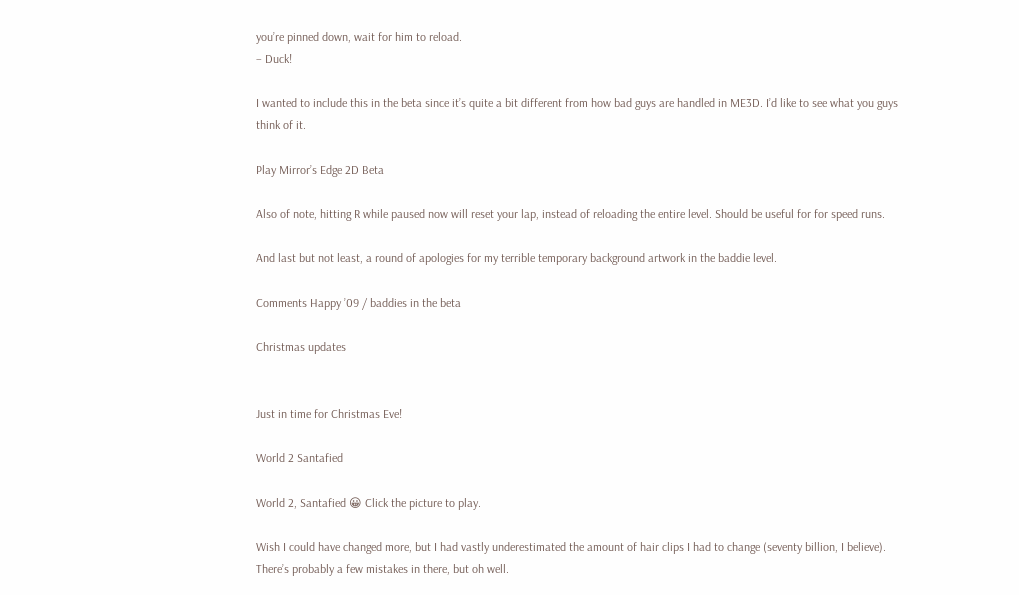you’re pinned down, wait for him to reload.
– Duck!

I wanted to include this in the beta since it’s quite a bit different from how bad guys are handled in ME3D. I’d like to see what you guys think of it.

Play Mirror’s Edge 2D Beta

Also of note, hitting R while paused now will reset your lap, instead of reloading the entire level. Should be useful for for speed runs.

And last but not least, a round of apologies for my terrible temporary background artwork in the baddie level.

Comments Happy ’09 / baddies in the beta

Christmas updates


Just in time for Christmas Eve!

World 2 Santafied

World 2, Santafied 😀 Click the picture to play.

Wish I could have changed more, but I had vastly underestimated the amount of hair clips I had to change (seventy billion, I believe). There’s probably a few mistakes in there, but oh well.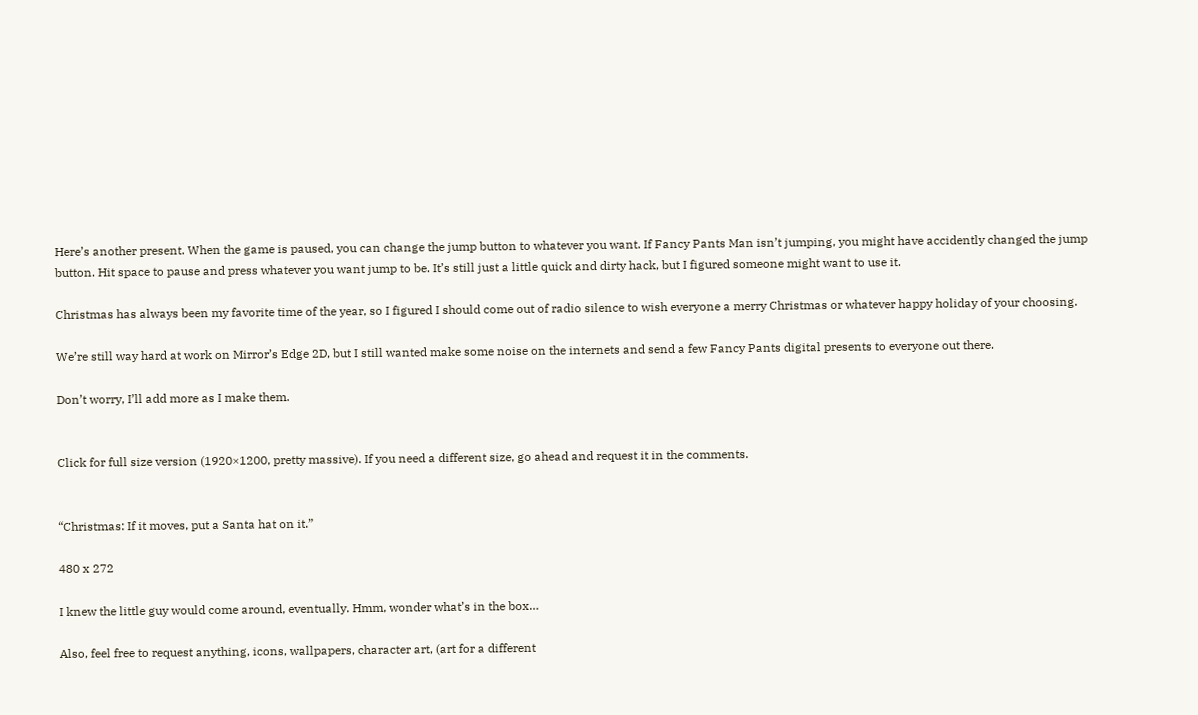Here’s another present. When the game is paused, you can change the jump button to whatever you want. If Fancy Pants Man isn’t jumping, you might have accidently changed the jump button. Hit space to pause and press whatever you want jump to be. It’s still just a little quick and dirty hack, but I figured someone might want to use it.

Christmas has always been my favorite time of the year, so I figured I should come out of radio silence to wish everyone a merry Christmas or whatever happy holiday of your choosing.

We’re still way hard at work on Mirror’s Edge 2D, but I still wanted make some noise on the internets and send a few Fancy Pants digital presents to everyone out there.

Don’t worry, I’ll add more as I make them.


Click for full size version (1920×1200, pretty massive). If you need a different size, go ahead and request it in the comments.


“Christmas: If it moves, put a Santa hat on it.”

480 x 272

I knew the little guy would come around, eventually. Hmm, wonder what’s in the box…

Also, feel free to request anything, icons, wallpapers, character art, (art for a different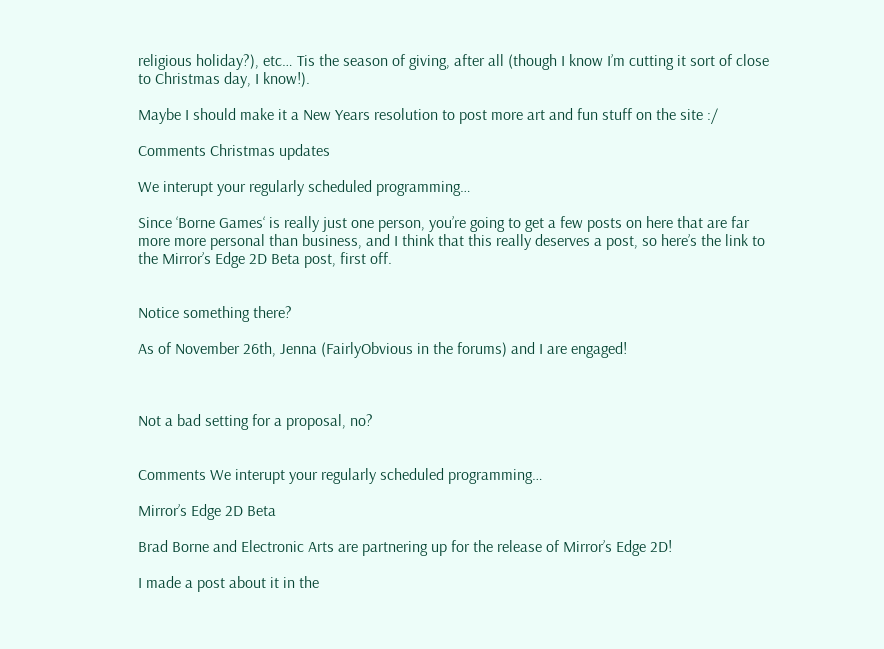religious holiday?), etc… Tis the season of giving, after all (though I know I’m cutting it sort of close to Christmas day, I know!).

Maybe I should make it a New Years resolution to post more art and fun stuff on the site :/

Comments Christmas updates

We interupt your regularly scheduled programming…

Since ‘Borne Games‘ is really just one person, you’re going to get a few posts on here that are far more more personal than business, and I think that this really deserves a post, so here’s the link to the Mirror’s Edge 2D Beta post, first off.


Notice something there?

As of November 26th, Jenna (FairlyObvious in the forums) and I are engaged!



Not a bad setting for a proposal, no?


Comments We interupt your regularly scheduled programming…

Mirror’s Edge 2D Beta

Brad Borne and Electronic Arts are partnering up for the release of Mirror’s Edge 2D!

I made a post about it in the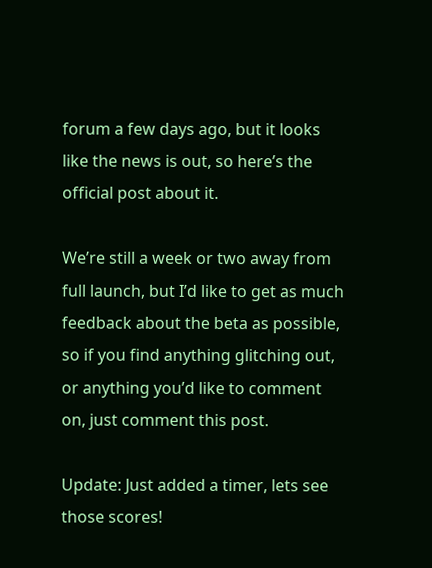forum a few days ago, but it looks like the news is out, so here’s the official post about it.

We’re still a week or two away from full launch, but I’d like to get as much feedback about the beta as possible, so if you find anything glitching out, or anything you’d like to comment on, just comment this post.

Update: Just added a timer, lets see those scores!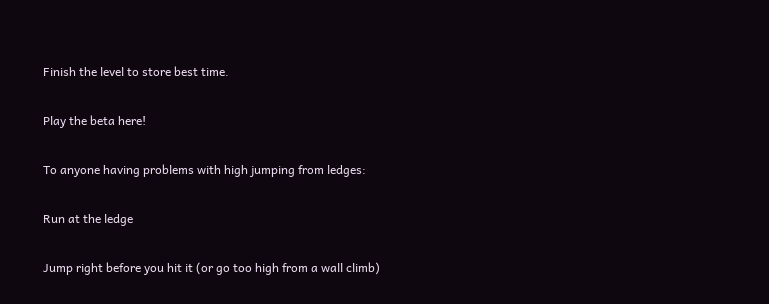Finish the level to store best time.

Play the beta here!

To anyone having problems with high jumping from ledges:

Run at the ledge

Jump right before you hit it (or go too high from a wall climb)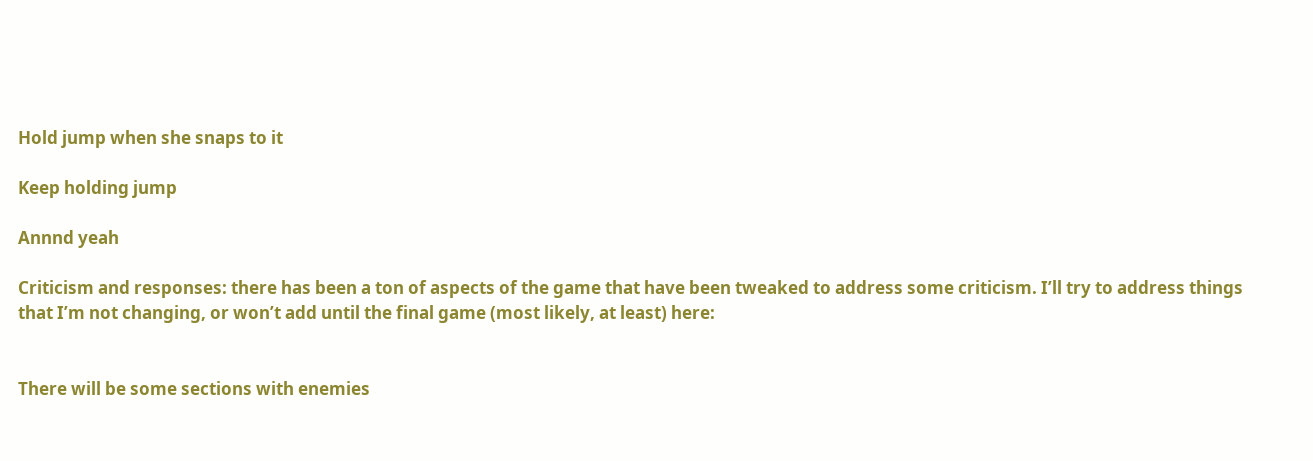Hold jump when she snaps to it

Keep holding jump

Annnd yeah

Criticism and responses: there has been a ton of aspects of the game that have been tweaked to address some criticism. I’ll try to address things that I’m not changing, or won’t add until the final game (most likely, at least) here:


There will be some sections with enemies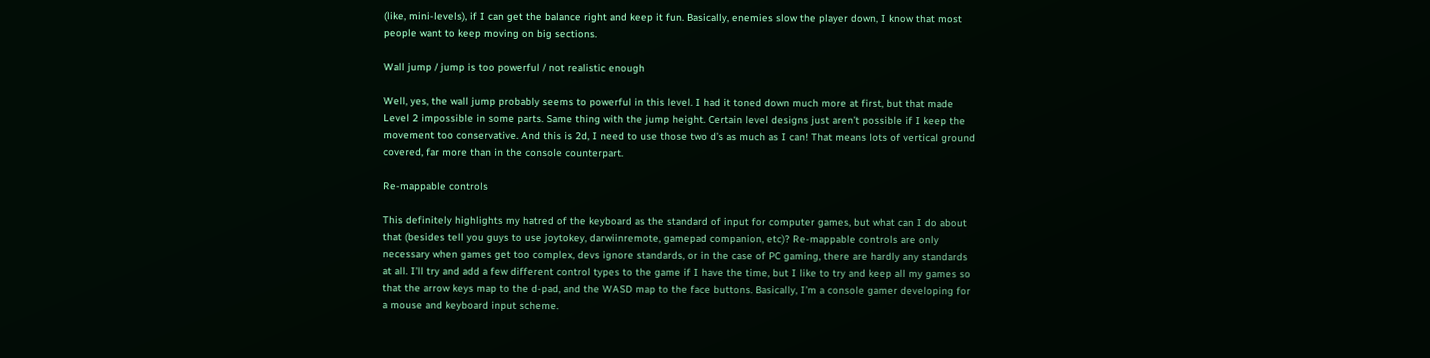(like, mini-levels), if I can get the balance right and keep it fun. Basically, enemies slow the player down, I know that most people want to keep moving on big sections.

Wall jump / jump is too powerful / not realistic enough

Well, yes, the wall jump probably seems to powerful in this level. I had it toned down much more at first, but that made Level 2 impossible in some parts. Same thing with the jump height. Certain level designs just aren’t possible if I keep the movement too conservative. And this is 2d, I need to use those two d’s as much as I can! That means lots of vertical ground covered, far more than in the console counterpart.

Re-mappable controls

This definitely highlights my hatred of the keyboard as the standard of input for computer games, but what can I do about that (besides tell you guys to use joytokey, darwiinremote, gamepad companion, etc)? Re-mappable controls are only necessary when games get too complex, devs ignore standards, or in the case of PC gaming, there are hardly any standards at all. I’ll try and add a few different control types to the game if I have the time, but I like to try and keep all my games so that the arrow keys map to the d-pad, and the WASD map to the face buttons. Basically, I’m a console gamer developing for a mouse and keyboard input scheme.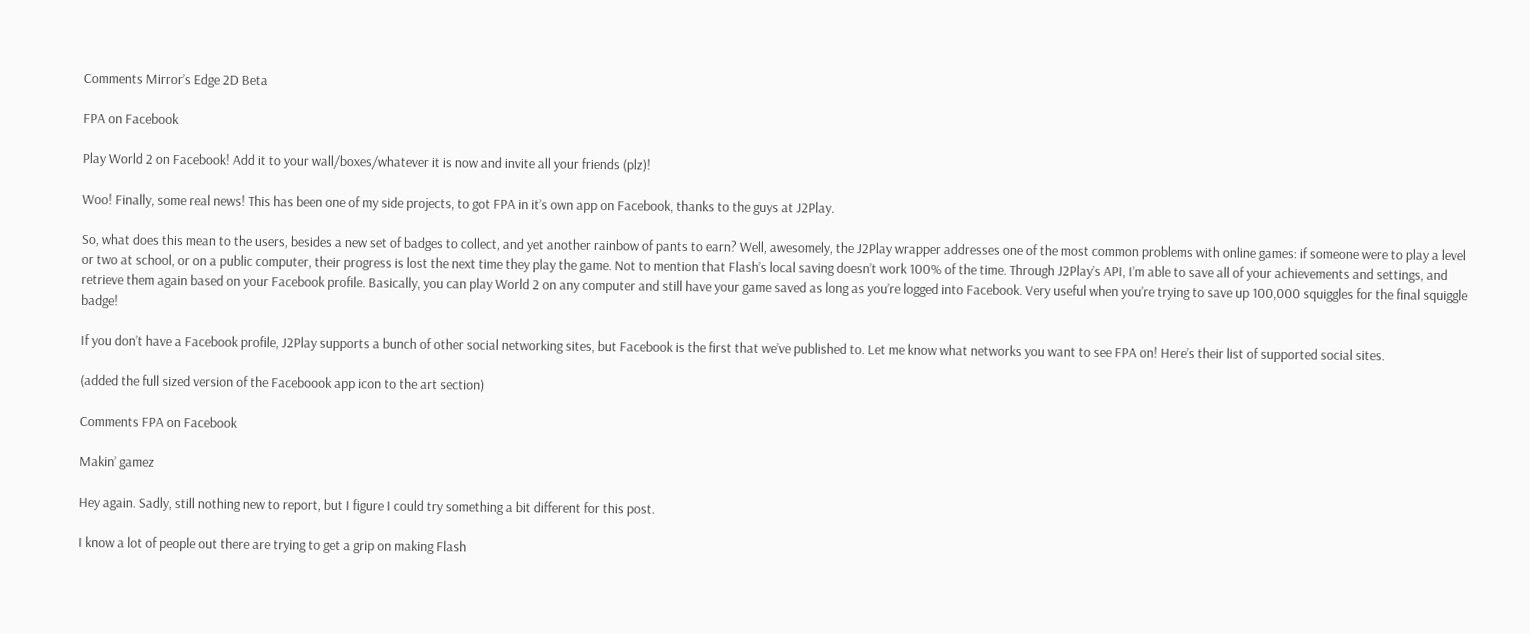Comments Mirror’s Edge 2D Beta

FPA on Facebook

Play World 2 on Facebook! Add it to your wall/boxes/whatever it is now and invite all your friends (plz)!

Woo! Finally, some real news! This has been one of my side projects, to got FPA in it’s own app on Facebook, thanks to the guys at J2Play.

So, what does this mean to the users, besides a new set of badges to collect, and yet another rainbow of pants to earn? Well, awesomely, the J2Play wrapper addresses one of the most common problems with online games: if someone were to play a level or two at school, or on a public computer, their progress is lost the next time they play the game. Not to mention that Flash’s local saving doesn’t work 100% of the time. Through J2Play’s API, I’m able to save all of your achievements and settings, and retrieve them again based on your Facebook profile. Basically, you can play World 2 on any computer and still have your game saved as long as you’re logged into Facebook. Very useful when you’re trying to save up 100,000 squiggles for the final squiggle badge!

If you don’t have a Facebook profile, J2Play supports a bunch of other social networking sites, but Facebook is the first that we’ve published to. Let me know what networks you want to see FPA on! Here’s their list of supported social sites.

(added the full sized version of the Faceboook app icon to the art section)

Comments FPA on Facebook

Makin’ gamez

Hey again. Sadly, still nothing new to report, but I figure I could try something a bit different for this post.

I know a lot of people out there are trying to get a grip on making Flash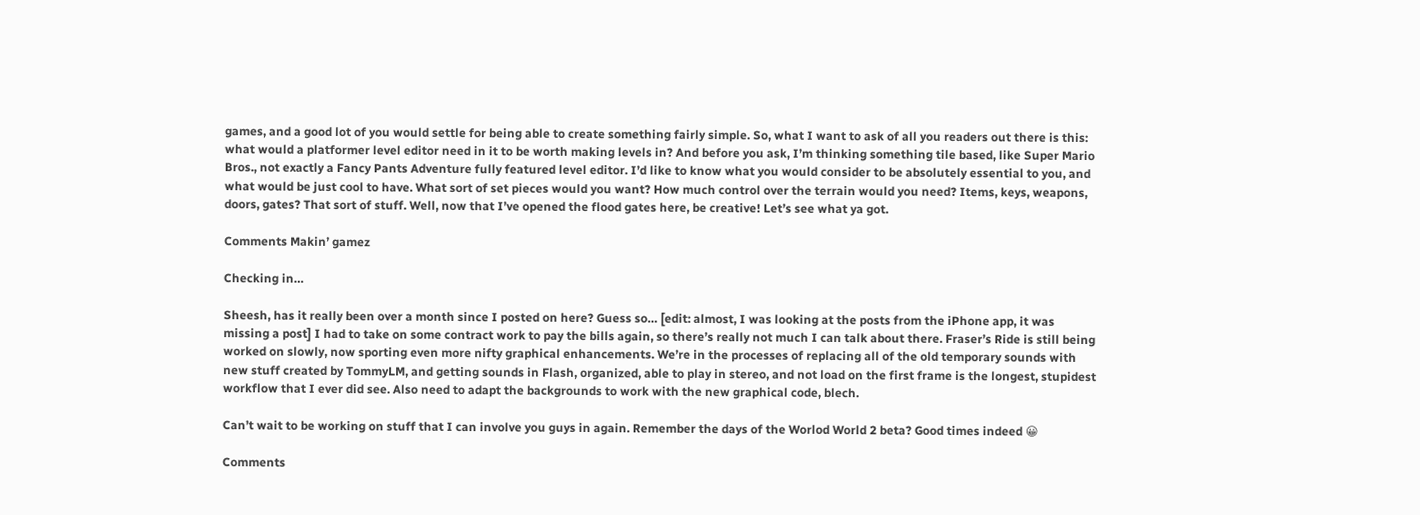games, and a good lot of you would settle for being able to create something fairly simple. So, what I want to ask of all you readers out there is this: what would a platformer level editor need in it to be worth making levels in? And before you ask, I’m thinking something tile based, like Super Mario Bros., not exactly a Fancy Pants Adventure fully featured level editor. I’d like to know what you would consider to be absolutely essential to you, and what would be just cool to have. What sort of set pieces would you want? How much control over the terrain would you need? Items, keys, weapons, doors, gates? That sort of stuff. Well, now that I’ve opened the flood gates here, be creative! Let’s see what ya got.

Comments Makin’ gamez

Checking in…

Sheesh, has it really been over a month since I posted on here? Guess so… [edit: almost, I was looking at the posts from the iPhone app, it was missing a post] I had to take on some contract work to pay the bills again, so there’s really not much I can talk about there. Fraser’s Ride is still being worked on slowly, now sporting even more nifty graphical enhancements. We’re in the processes of replacing all of the old temporary sounds with new stuff created by TommyLM, and getting sounds in Flash, organized, able to play in stereo, and not load on the first frame is the longest, stupidest workflow that I ever did see. Also need to adapt the backgrounds to work with the new graphical code, blech.

Can’t wait to be working on stuff that I can involve you guys in again. Remember the days of the Worlod World 2 beta? Good times indeed 😀

Comments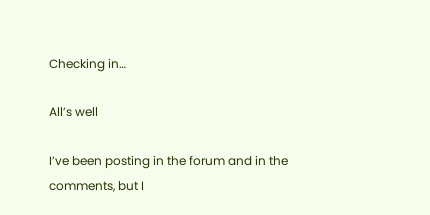Checking in…

All’s well

I’ve been posting in the forum and in the comments, but I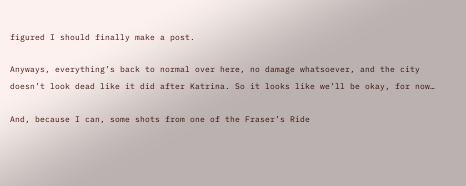figured I should finally make a post.

Anyways, everything’s back to normal over here, no damage whatsoever, and the city doesn’t look dead like it did after Katrina. So it looks like we’ll be okay, for now…

And, because I can, some shots from one of the Fraser’s Ride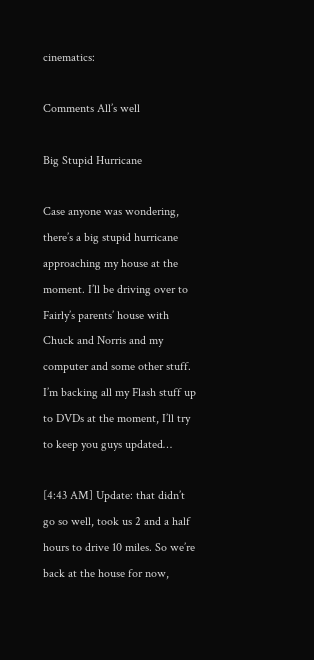cinematics:

Comments All’s well

Big Stupid Hurricane

Case anyone was wondering, there’s a big stupid hurricane approaching my house at the moment. I’ll be driving over to Fairly’s parents’ house with Chuck and Norris and my computer and some other stuff. I’m backing all my Flash stuff up to DVDs at the moment, I’ll try to keep you guys updated…

[4:43 AM] Update: that didn’t go so well, took us 2 and a half hours to drive 10 miles. So we’re back at the house for now,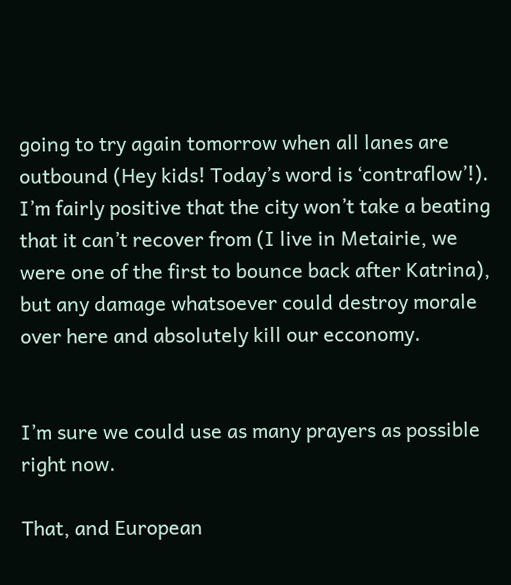going to try again tomorrow when all lanes are outbound (Hey kids! Today’s word is ‘contraflow’!). I’m fairly positive that the city won’t take a beating that it can’t recover from (I live in Metairie, we were one of the first to bounce back after Katrina), but any damage whatsoever could destroy morale over here and absolutely kill our ecconomy.


I’m sure we could use as many prayers as possible right now.

That, and European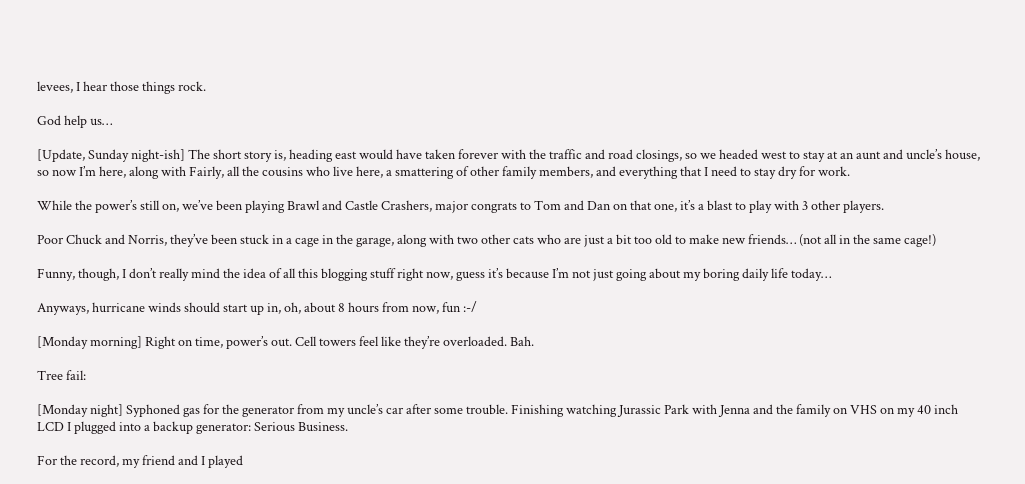levees, I hear those things rock.

God help us…

[Update, Sunday night-ish] The short story is, heading east would have taken forever with the traffic and road closings, so we headed west to stay at an aunt and uncle’s house, so now I’m here, along with Fairly, all the cousins who live here, a smattering of other family members, and everything that I need to stay dry for work.

While the power’s still on, we’ve been playing Brawl and Castle Crashers, major congrats to Tom and Dan on that one, it’s a blast to play with 3 other players.

Poor Chuck and Norris, they’ve been stuck in a cage in the garage, along with two other cats who are just a bit too old to make new friends… (not all in the same cage!)

Funny, though, I don’t really mind the idea of all this blogging stuff right now, guess it’s because I’m not just going about my boring daily life today…

Anyways, hurricane winds should start up in, oh, about 8 hours from now, fun :-/

[Monday morning] Right on time, power’s out. Cell towers feel like they’re overloaded. Bah.

Tree fail:

[Monday night] Syphoned gas for the generator from my uncle’s car after some trouble. Finishing watching Jurassic Park with Jenna and the family on VHS on my 40 inch LCD I plugged into a backup generator: Serious Business.

For the record, my friend and I played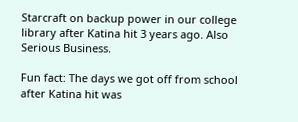Starcraft on backup power in our college library after Katina hit 3 years ago. Also Serious Business.

Fun fact: The days we got off from school after Katina hit was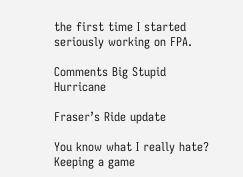the first time I started seriously working on FPA.

Comments Big Stupid Hurricane

Fraser’s Ride update

You know what I really hate? Keeping a game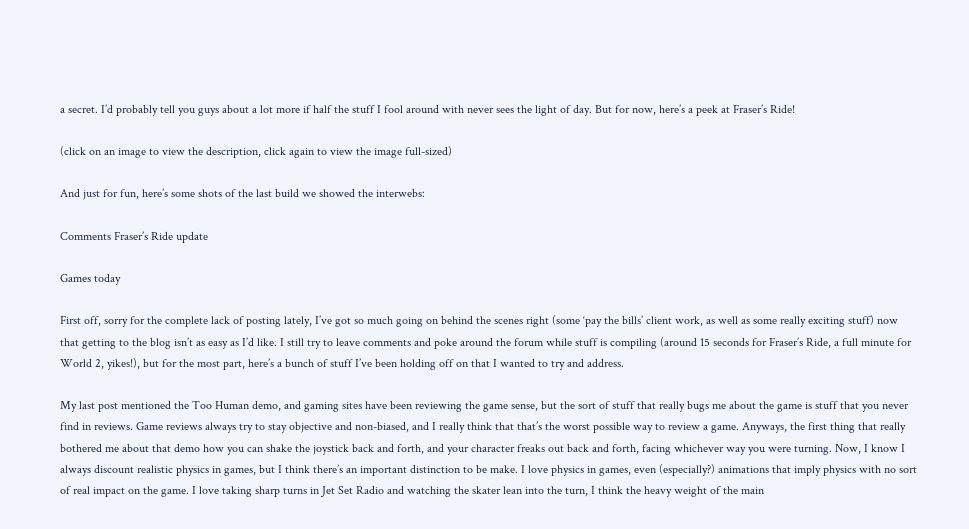a secret. I’d probably tell you guys about a lot more if half the stuff I fool around with never sees the light of day. But for now, here’s a peek at Fraser’s Ride!

(click on an image to view the description, click again to view the image full-sized)

And just for fun, here’s some shots of the last build we showed the interwebs:

Comments Fraser’s Ride update

Games today

First off, sorry for the complete lack of posting lately, I’ve got so much going on behind the scenes right (some ‘pay the bills’ client work, as well as some really exciting stuff) now that getting to the blog isn’t as easy as I’d like. I still try to leave comments and poke around the forum while stuff is compiling (around 15 seconds for Fraser’s Ride, a full minute for World 2, yikes!), but for the most part, here’s a bunch of stuff I’ve been holding off on that I wanted to try and address.

My last post mentioned the Too Human demo, and gaming sites have been reviewing the game sense, but the sort of stuff that really bugs me about the game is stuff that you never find in reviews. Game reviews always try to stay objective and non-biased, and I really think that that’s the worst possible way to review a game. Anyways, the first thing that really bothered me about that demo how you can shake the joystick back and forth, and your character freaks out back and forth, facing whichever way you were turning. Now, I know I always discount realistic physics in games, but I think there’s an important distinction to be make. I love physics in games, even (especially?) animations that imply physics with no sort of real impact on the game. I love taking sharp turns in Jet Set Radio and watching the skater lean into the turn, I think the heavy weight of the main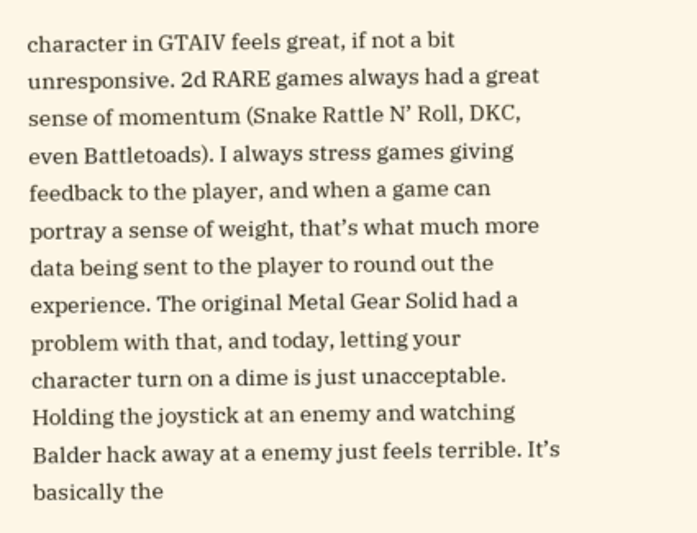character in GTAIV feels great, if not a bit unresponsive. 2d RARE games always had a great sense of momentum (Snake Rattle N’ Roll, DKC, even Battletoads). I always stress games giving feedback to the player, and when a game can portray a sense of weight, that’s what much more data being sent to the player to round out the experience. The original Metal Gear Solid had a problem with that, and today, letting your character turn on a dime is just unacceptable. Holding the joystick at an enemy and watching Balder hack away at a enemy just feels terrible. It’s basically the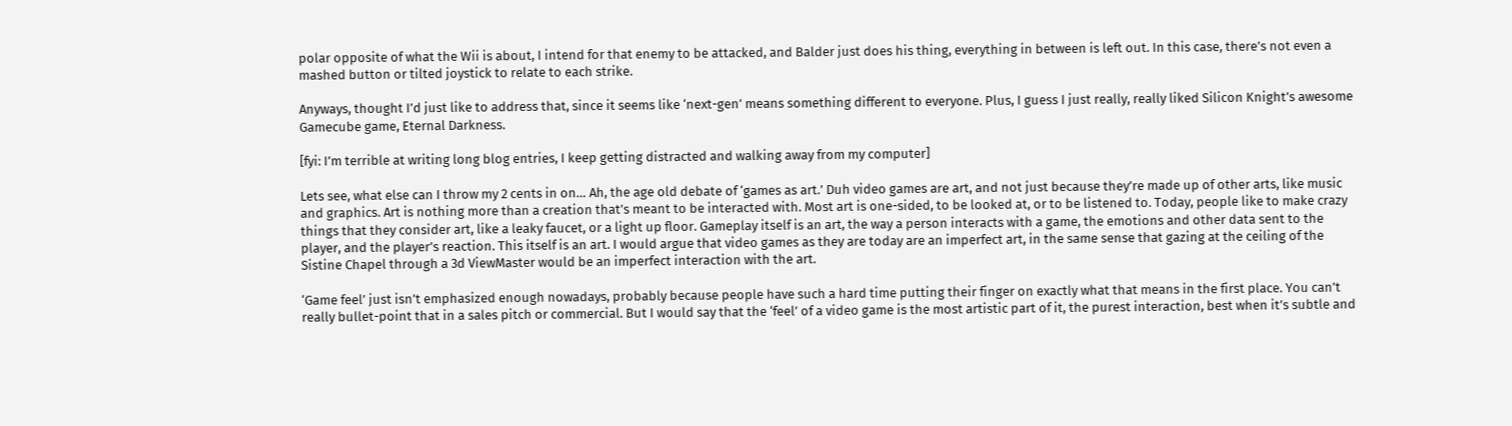polar opposite of what the Wii is about, I intend for that enemy to be attacked, and Balder just does his thing, everything in between is left out. In this case, there’s not even a mashed button or tilted joystick to relate to each strike.

Anyways, thought I’d just like to address that, since it seems like ‘next-gen’ means something different to everyone. Plus, I guess I just really, really liked Silicon Knight’s awesome Gamecube game, Eternal Darkness.

[fyi: I’m terrible at writing long blog entries, I keep getting distracted and walking away from my computer]

Lets see, what else can I throw my 2 cents in on… Ah, the age old debate of ‘games as art.’ Duh video games are art, and not just because they’re made up of other arts, like music and graphics. Art is nothing more than a creation that’s meant to be interacted with. Most art is one-sided, to be looked at, or to be listened to. Today, people like to make crazy things that they consider art, like a leaky faucet, or a light up floor. Gameplay itself is an art, the way a person interacts with a game, the emotions and other data sent to the player, and the player’s reaction. This itself is an art. I would argue that video games as they are today are an imperfect art, in the same sense that gazing at the ceiling of the Sistine Chapel through a 3d ViewMaster would be an imperfect interaction with the art.

‘Game feel’ just isn’t emphasized enough nowadays, probably because people have such a hard time putting their finger on exactly what that means in the first place. You can’t really bullet-point that in a sales pitch or commercial. But I would say that the ‘feel’ of a video game is the most artistic part of it, the purest interaction, best when it’s subtle and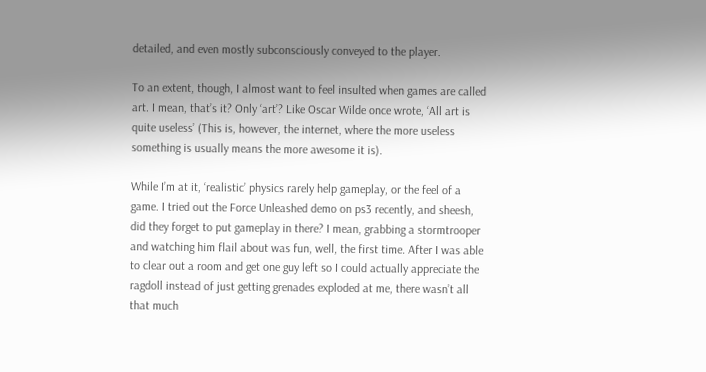detailed, and even mostly subconsciously conveyed to the player.

To an extent, though, I almost want to feel insulted when games are called art. I mean, that’s it? Only ‘art’? Like Oscar Wilde once wrote, ‘All art is quite useless’ (This is, however, the internet, where the more useless something is usually means the more awesome it is).

While I’m at it, ‘realistic’ physics rarely help gameplay, or the feel of a game. I tried out the Force Unleashed demo on ps3 recently, and sheesh, did they forget to put gameplay in there? I mean, grabbing a stormtrooper and watching him flail about was fun, well, the first time. After I was able to clear out a room and get one guy left so I could actually appreciate the ragdoll instead of just getting grenades exploded at me, there wasn’t all that much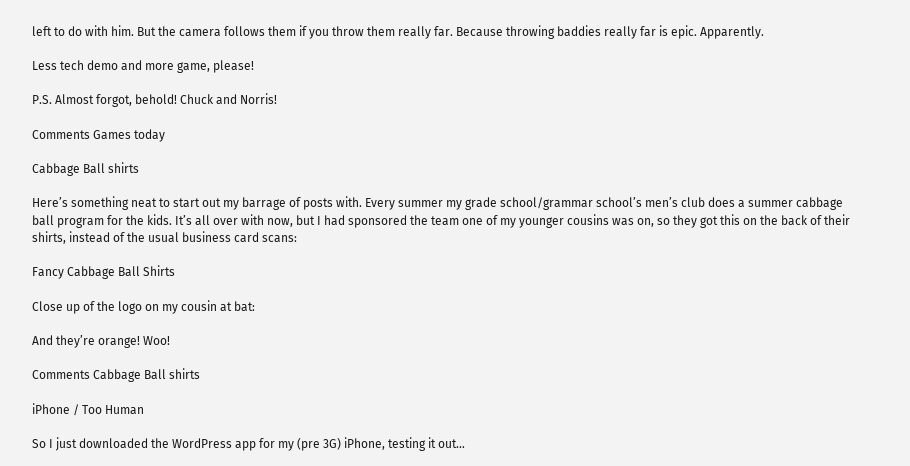left to do with him. But the camera follows them if you throw them really far. Because throwing baddies really far is epic. Apparently.

Less tech demo and more game, please!

P.S. Almost forgot, behold! Chuck and Norris!

Comments Games today

Cabbage Ball shirts

Here’s something neat to start out my barrage of posts with. Every summer my grade school/grammar school’s men’s club does a summer cabbage ball program for the kids. It’s all over with now, but I had sponsored the team one of my younger cousins was on, so they got this on the back of their shirts, instead of the usual business card scans:

Fancy Cabbage Ball Shirts

Close up of the logo on my cousin at bat:

And they’re orange! Woo!

Comments Cabbage Ball shirts

iPhone / Too Human

So I just downloaded the WordPress app for my (pre 3G) iPhone, testing it out…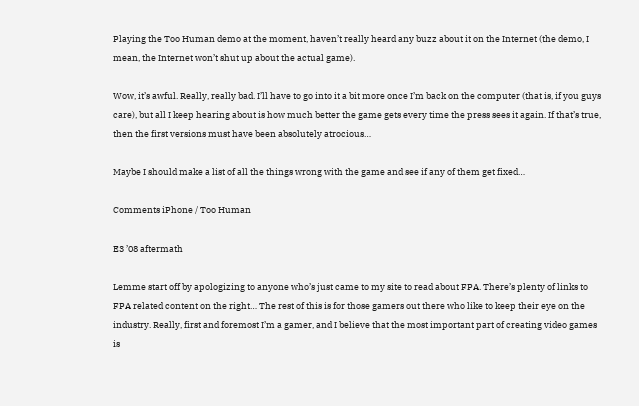Playing the Too Human demo at the moment, haven’t really heard any buzz about it on the Internet (the demo, I mean, the Internet won’t shut up about the actual game).

Wow, it’s awful. Really, really bad. I’ll have to go into it a bit more once I’m back on the computer (that is, if you guys care), but all I keep hearing about is how much better the game gets every time the press sees it again. If that’s true, then the first versions must have been absolutely atrocious…

Maybe I should make a list of all the things wrong with the game and see if any of them get fixed…

Comments iPhone / Too Human

E3 ’08 aftermath

Lemme start off by apologizing to anyone who’s just came to my site to read about FPA. There’s plenty of links to FPA related content on the right… The rest of this is for those gamers out there who like to keep their eye on the industry. Really, first and foremost I’m a gamer, and I believe that the most important part of creating video games is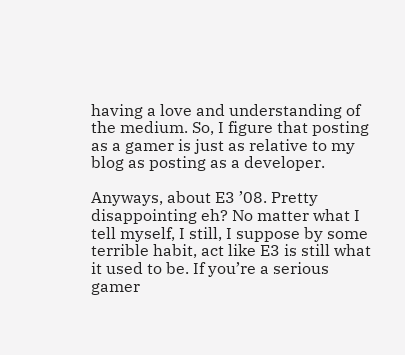having a love and understanding of the medium. So, I figure that posting as a gamer is just as relative to my blog as posting as a developer.

Anyways, about E3 ’08. Pretty disappointing eh? No matter what I tell myself, I still, I suppose by some terrible habit, act like E3 is still what it used to be. If you’re a serious gamer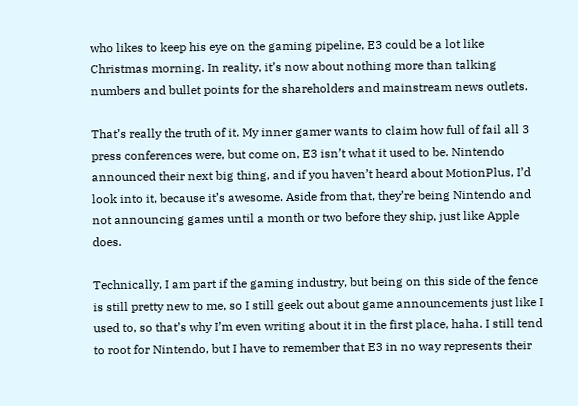who likes to keep his eye on the gaming pipeline, E3 could be a lot like Christmas morning. In reality, it’s now about nothing more than talking numbers and bullet points for the shareholders and mainstream news outlets.

That’s really the truth of it. My inner gamer wants to claim how full of fail all 3 press conferences were, but come on, E3 isn’t what it used to be. Nintendo announced their next big thing, and if you haven’t heard about MotionPlus, I’d look into it, because it’s awesome. Aside from that, they’re being Nintendo and not announcing games until a month or two before they ship, just like Apple does.

Technically, I am part if the gaming industry, but being on this side of the fence is still pretty new to me, so I still geek out about game announcements just like I used to, so that’s why I’m even writing about it in the first place, haha. I still tend to root for Nintendo, but I have to remember that E3 in no way represents their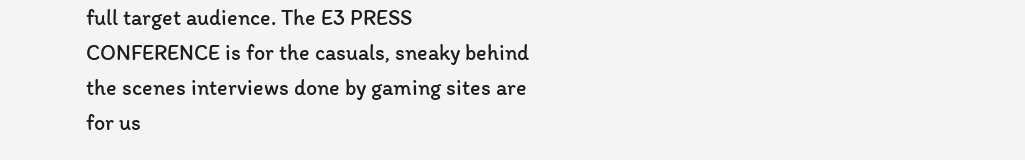full target audience. The E3 PRESS CONFERENCE is for the casuals, sneaky behind the scenes interviews done by gaming sites are for us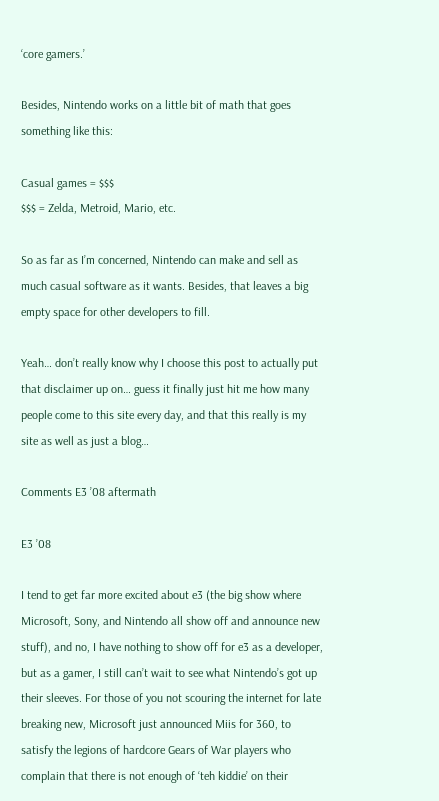‘core gamers.’

Besides, Nintendo works on a little bit of math that goes something like this:

Casual games = $$$
$$$ = Zelda, Metroid, Mario, etc.

So as far as I’m concerned, Nintendo can make and sell as much casual software as it wants. Besides, that leaves a big empty space for other developers to fill.

Yeah… don’t really know why I choose this post to actually put that disclaimer up on… guess it finally just hit me how many people come to this site every day, and that this really is my site as well as just a blog…

Comments E3 ’08 aftermath

E3 ’08

I tend to get far more excited about e3 (the big show where Microsoft, Sony, and Nintendo all show off and announce new stuff), and no, I have nothing to show off for e3 as a developer, but as a gamer, I still can’t wait to see what Nintendo’s got up their sleeves. For those of you not scouring the internet for late breaking new, Microsoft just announced Miis for 360, to satisfy the legions of hardcore Gears of War players who complain that there is not enough of ‘teh kiddie’ on their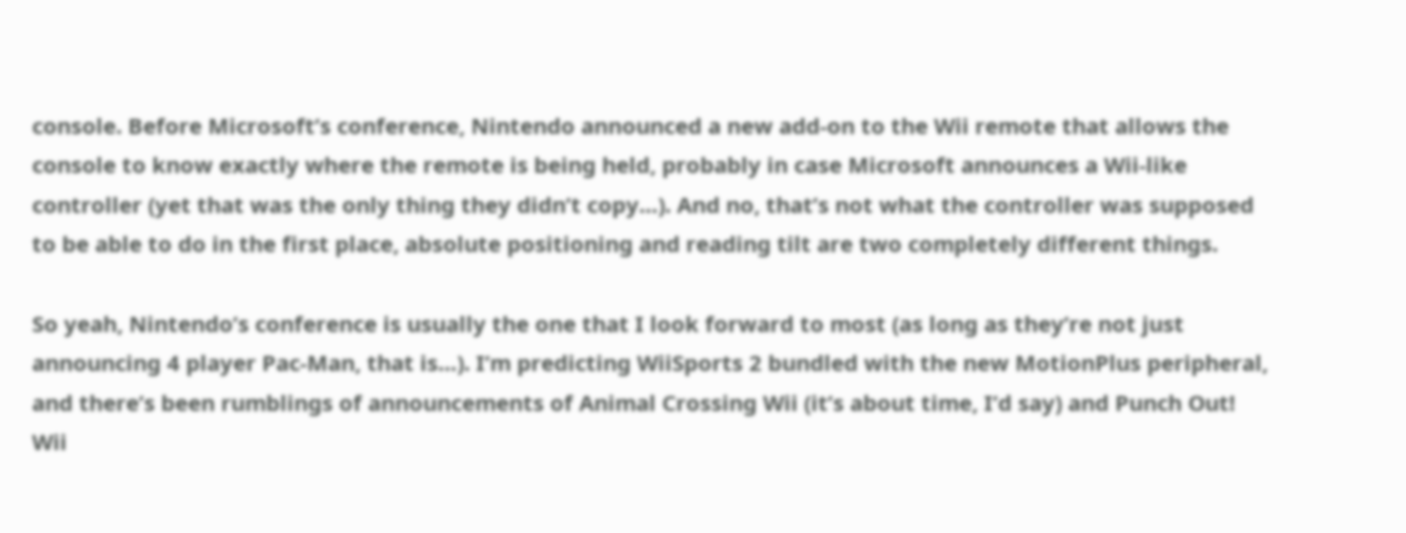console. Before Microsoft’s conference, Nintendo announced a new add-on to the Wii remote that allows the console to know exactly where the remote is being held, probably in case Microsoft announces a Wii-like controller (yet that was the only thing they didn’t copy…). And no, that’s not what the controller was supposed to be able to do in the first place, absolute positioning and reading tilt are two completely different things.

So yeah, Nintendo’s conference is usually the one that I look forward to most (as long as they’re not just announcing 4 player Pac-Man, that is…). I’m predicting WiiSports 2 bundled with the new MotionPlus peripheral, and there’s been rumblings of announcements of Animal Crossing Wii (it’s about time, I’d say) and Punch Out! Wii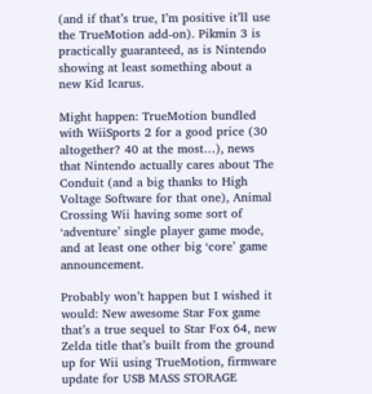(and if that’s true, I’m positive it’ll use the TrueMotion add-on). Pikmin 3 is practically guaranteed, as is Nintendo showing at least something about a new Kid Icarus.

Might happen: TrueMotion bundled with WiiSports 2 for a good price (30 altogether? 40 at the most…), news that Nintendo actually cares about The Conduit (and a big thanks to High Voltage Software for that one), Animal Crossing Wii having some sort of ‘adventure’ single player game mode, and at least one other big ‘core’ game announcement.

Probably won’t happen but I wished it would: New awesome Star Fox game that’s a true sequel to Star Fox 64, new Zelda title that’s built from the ground up for Wii using TrueMotion, firmware update for USB MASS STORAGE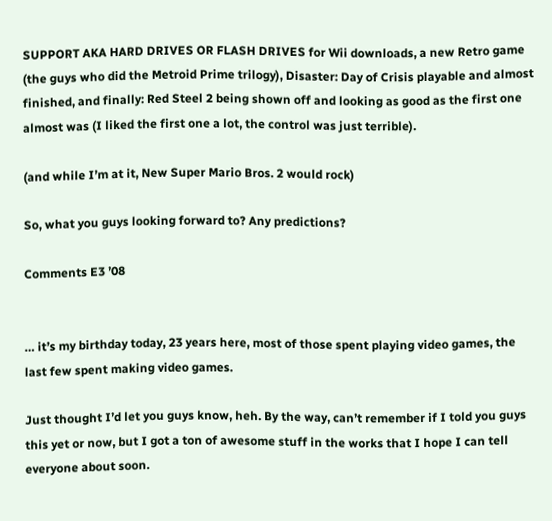SUPPORT AKA HARD DRIVES OR FLASH DRIVES for Wii downloads, a new Retro game (the guys who did the Metroid Prime trilogy), Disaster: Day of Crisis playable and almost finished, and finally: Red Steel 2 being shown off and looking as good as the first one almost was (I liked the first one a lot, the control was just terrible).

(and while I’m at it, New Super Mario Bros. 2 would rock)

So, what you guys looking forward to? Any predictions?

Comments E3 ’08


… it’s my birthday today, 23 years here, most of those spent playing video games, the last few spent making video games.

Just thought I’d let you guys know, heh. By the way, can’t remember if I told you guys this yet or now, but I got a ton of awesome stuff in the works that I hope I can tell everyone about soon.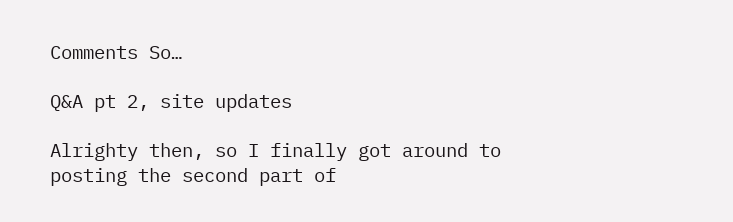Comments So…

Q&A pt 2, site updates

Alrighty then, so I finally got around to posting the second part of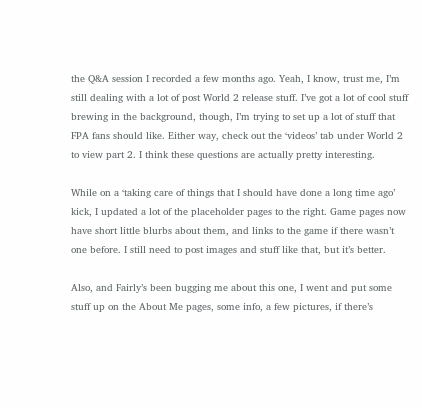the Q&A session I recorded a few months ago. Yeah, I know, trust me, I’m still dealing with a lot of post World 2 release stuff. I’ve got a lot of cool stuff brewing in the background, though, I’m trying to set up a lot of stuff that FPA fans should like. Either way, check out the ‘videos’ tab under World 2 to view part 2. I think these questions are actually pretty interesting.

While on a ‘taking care of things that I should have done a long time ago’ kick, I updated a lot of the placeholder pages to the right. Game pages now have short little blurbs about them, and links to the game if there wasn’t one before. I still need to post images and stuff like that, but it’s better.

Also, and Fairly’s been bugging me about this one, I went and put some stuff up on the About Me pages, some info, a few pictures, if there’s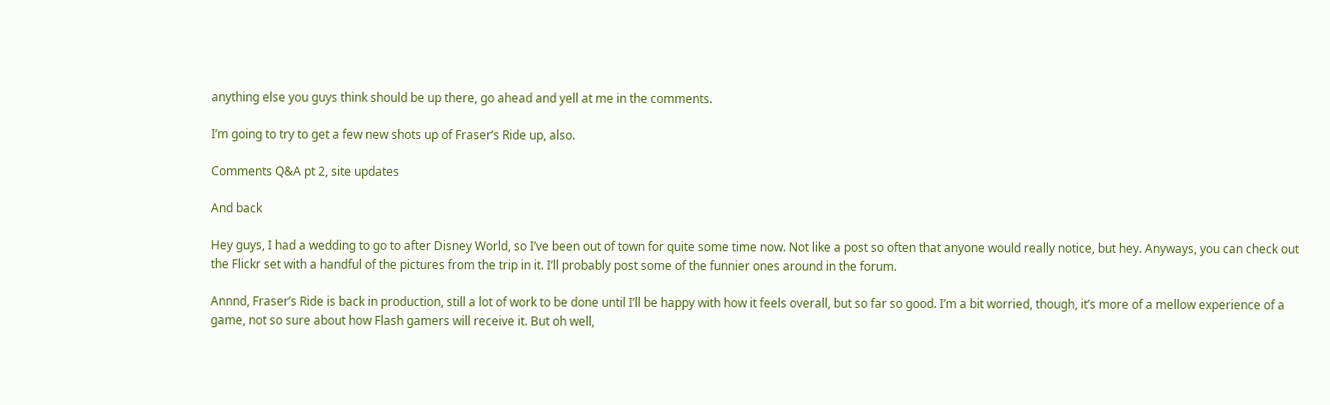anything else you guys think should be up there, go ahead and yell at me in the comments.

I’m going to try to get a few new shots up of Fraser’s Ride up, also.

Comments Q&A pt 2, site updates

And back

Hey guys, I had a wedding to go to after Disney World, so I’ve been out of town for quite some time now. Not like a post so often that anyone would really notice, but hey. Anyways, you can check out the Flickr set with a handful of the pictures from the trip in it. I’ll probably post some of the funnier ones around in the forum.

Annnd, Fraser’s Ride is back in production, still a lot of work to be done until I’ll be happy with how it feels overall, but so far so good. I’m a bit worried, though, it’s more of a mellow experience of a game, not so sure about how Flash gamers will receive it. But oh well,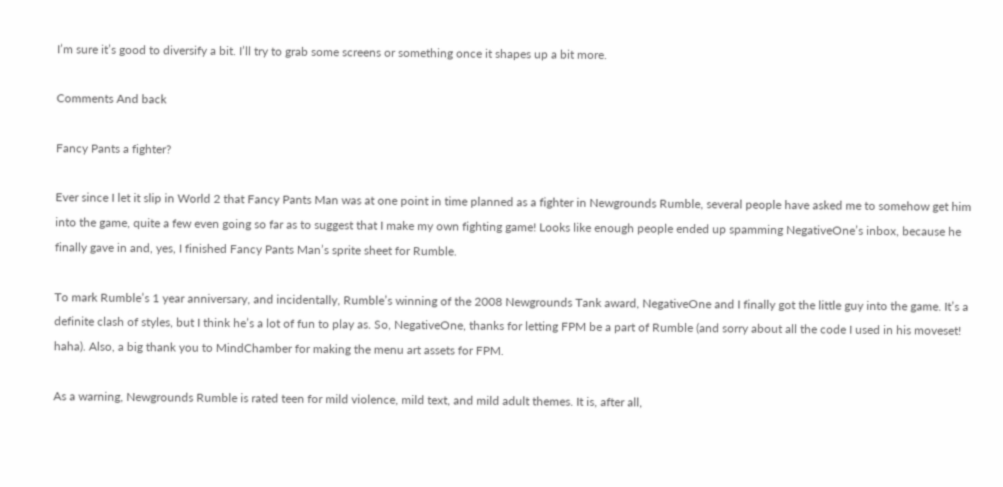I’m sure it’s good to diversify a bit. I’ll try to grab some screens or something once it shapes up a bit more.

Comments And back

Fancy Pants a fighter?

Ever since I let it slip in World 2 that Fancy Pants Man was at one point in time planned as a fighter in Newgrounds Rumble, several people have asked me to somehow get him into the game, quite a few even going so far as to suggest that I make my own fighting game! Looks like enough people ended up spamming NegativeOne’s inbox, because he finally gave in and, yes, I finished Fancy Pants Man’s sprite sheet for Rumble.

To mark Rumble’s 1 year anniversary, and incidentally, Rumble’s winning of the 2008 Newgrounds Tank award, NegativeOne and I finally got the little guy into the game. It’s a definite clash of styles, but I think he’s a lot of fun to play as. So, NegativeOne, thanks for letting FPM be a part of Rumble (and sorry about all the code I used in his moveset! haha). Also, a big thank you to MindChamber for making the menu art assets for FPM.

As a warning, Newgrounds Rumble is rated teen for mild violence, mild text, and mild adult themes. It is, after all,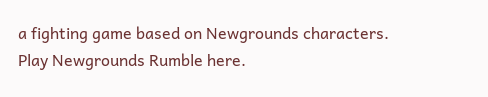a fighting game based on Newgrounds characters. Play Newgrounds Rumble here.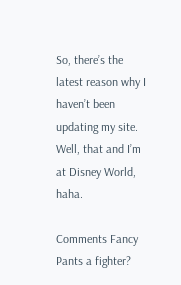So, there’s the latest reason why I haven’t been updating my site. Well, that and I’m at Disney World, haha.

Comments Fancy Pants a fighter?